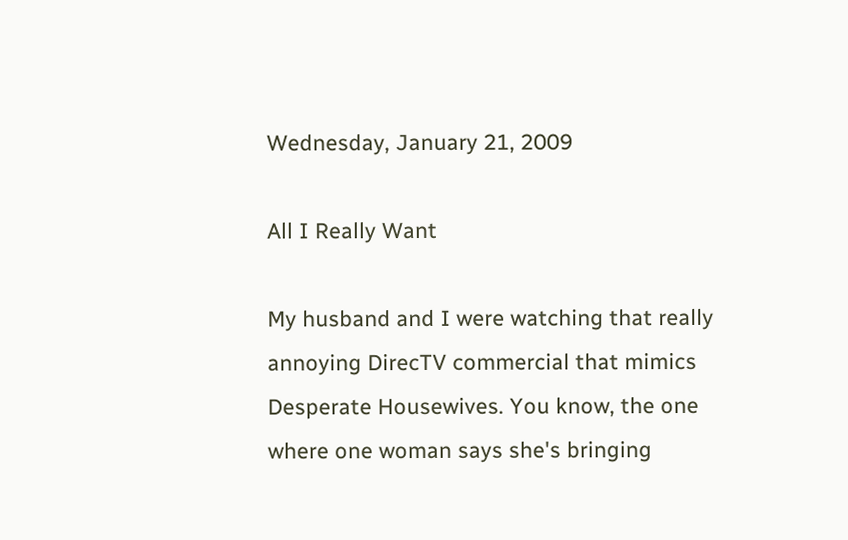Wednesday, January 21, 2009

All I Really Want

My husband and I were watching that really annoying DirecTV commercial that mimics Desperate Housewives. You know, the one where one woman says she's bringing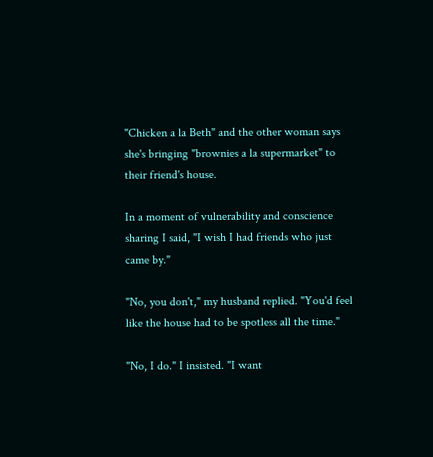"Chicken a la Beth" and the other woman says she's bringing "brownies a la supermarket" to their friend's house.

In a moment of vulnerability and conscience sharing I said, "I wish I had friends who just came by."

"No, you don't," my husband replied. "You'd feel like the house had to be spotless all the time."

"No, I do." I insisted. "I want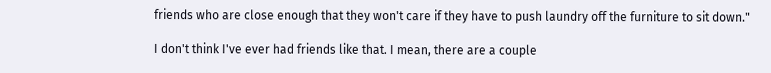friends who are close enough that they won't care if they have to push laundry off the furniture to sit down."

I don't think I've ever had friends like that. I mean, there are a couple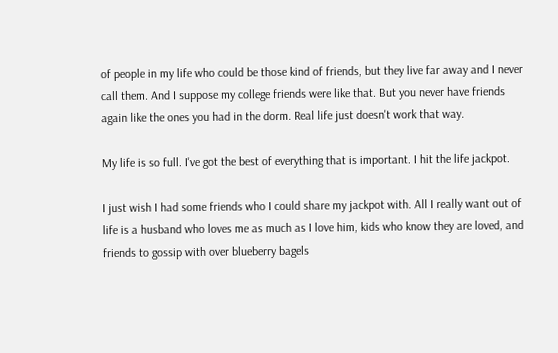of people in my life who could be those kind of friends, but they live far away and I never call them. And I suppose my college friends were like that. But you never have friends again like the ones you had in the dorm. Real life just doesn't work that way.

My life is so full. I've got the best of everything that is important. I hit the life jackpot.

I just wish I had some friends who I could share my jackpot with. All I really want out of life is a husband who loves me as much as I love him, kids who know they are loved, and friends to gossip with over blueberry bagels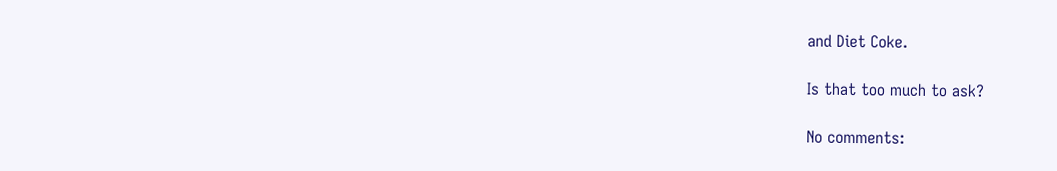and Diet Coke.

Is that too much to ask?

No comments: